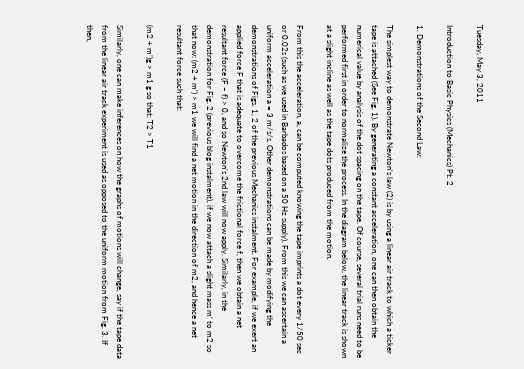Tuesday, May 3, 2011

Introduction to Basic Physics (Mechanics) Pt. 2

1. Demonstrations of the Second Law:

The simplest way to demonstrate Newton's law (2) is by using a linear air track to which a ticker tape is attached (See Fig. 1). By generating a constant acceleration, one can then obtain the numerical value by analysis of the dot spacing on the tape. Of course, several trial runs need to be performed first in order to normalize the process. In the diagram below, the linear track is shown at a slight incline as well as the tape dots produced from the motion.

From this the acceleration, a, can be computed knowing the tape imprints a dot every 1/50 sec or 0.02s (such as we used in Barbados based on a 50 Hz supply). From this we can ascertain a uniform acceleration a = 3 m/s/s. Other demonstrations can be made by modifying the demonstrations of Figs. 1, 2 of the previous Mechanics instalment. For example, if we exert an applied force F that is adequate to overcome the frictional force f, then we obtain a net resultant force (F – f) > 0, and so Newton’s 2nd law will now apply. Similarly, in the demonstration for Fig. 2 (previous blog instalment), if we now attach a slight mass m’ to m2 so that now: (m2 + m’) > m1 we will find a net motion in the direction of m2, and hence a net resultant force such that:

(m2 + m’)g > m1 g so that: T2 > T1

Similarly, one can make inferences on how the graphs of motions will change, say if the tape data from the linear air track experiment is used as opposed to the uniform motion from Fig. 3. If then,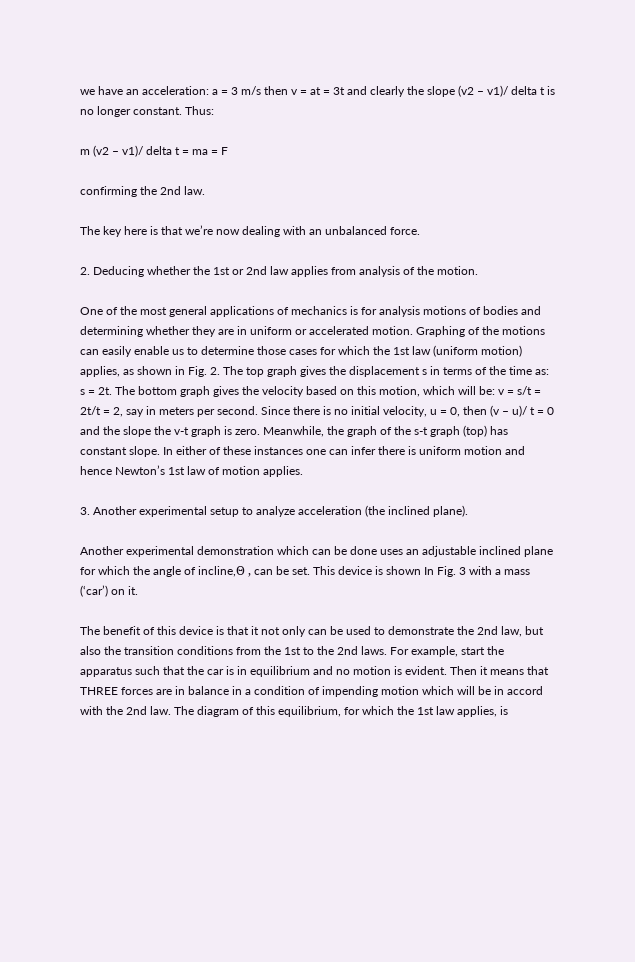we have an acceleration: a = 3 m/s then v = at = 3t and clearly the slope (v2 – v1)/ delta t is no longer constant. Thus:

m (v2 – v1)/ delta t = ma = F

confirming the 2nd law.

The key here is that we’re now dealing with an unbalanced force.

2. Deducing whether the 1st or 2nd law applies from analysis of the motion.

One of the most general applications of mechanics is for analysis motions of bodies and determining whether they are in uniform or accelerated motion. Graphing of the motions can easily enable us to determine those cases for which the 1st law (uniform motion) applies, as shown in Fig. 2. The top graph gives the displacement s in terms of the time as: s = 2t. The bottom graph gives the velocity based on this motion, which will be: v = s/t = 2t/t = 2, say in meters per second. Since there is no initial velocity, u = 0, then (v – u)/ t = 0 and the slope the v-t graph is zero. Meanwhile, the graph of the s-t graph (top) has constant slope. In either of these instances one can infer there is uniform motion and hence Newton’s 1st law of motion applies.

3. Another experimental setup to analyze acceleration (the inclined plane).

Another experimental demonstration which can be done uses an adjustable inclined plane for which the angle of incline,Θ , can be set. This device is shown In Fig. 3 with a mass (‘car’) on it.

The benefit of this device is that it not only can be used to demonstrate the 2nd law, but also the transition conditions from the 1st to the 2nd laws. For example, start the apparatus such that the car is in equilibrium and no motion is evident. Then it means that THREE forces are in balance in a condition of impending motion which will be in accord with the 2nd law. The diagram of this equilibrium, for which the 1st law applies, is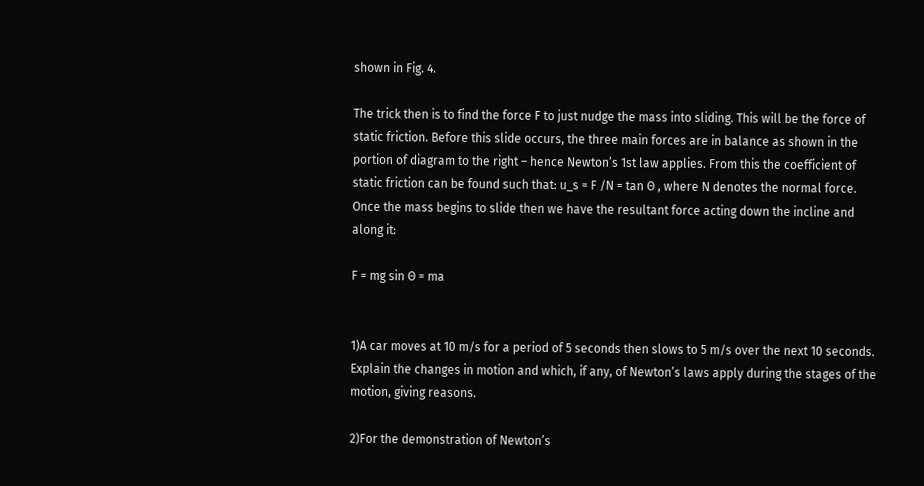shown in Fig. 4.

The trick then is to find the force F to just nudge the mass into sliding. This will be the force of static friction. Before this slide occurs, the three main forces are in balance as shown in the portion of diagram to the right – hence Newton’s 1st law applies. From this the coefficient of static friction can be found such that: u_s = F /N = tan Θ , where N denotes the normal force. Once the mass begins to slide then we have the resultant force acting down the incline and along it:

F = mg sin Θ = ma


1)A car moves at 10 m/s for a period of 5 seconds then slows to 5 m/s over the next 10 seconds. Explain the changes in motion and which, if any, of Newton’s laws apply during the stages of the motion, giving reasons.

2)For the demonstration of Newton’s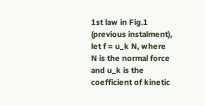1st law in Fig.1 (previous instalment), let f = u_k N, where N is the normal force and u_k is the coefficient of kinetic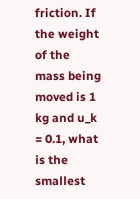friction. If the weight of the mass being moved is 1 kg and u_k = 0.1, what is the smallest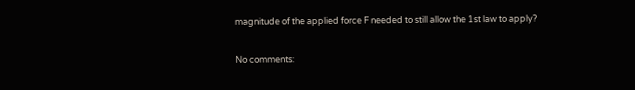magnitude of the applied force F needed to still allow the 1st law to apply?

No comments: